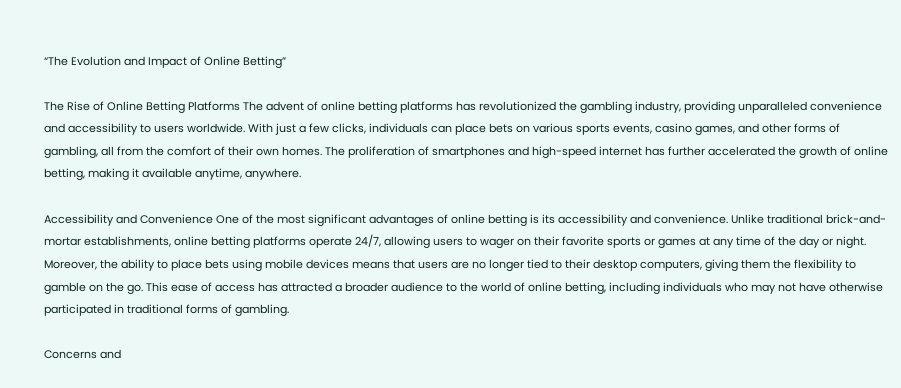“The Evolution and Impact of Online Betting”

The Rise of Online Betting Platforms The advent of online betting platforms has revolutionized the gambling industry, providing unparalleled convenience and accessibility to users worldwide. With just a few clicks, individuals can place bets on various sports events, casino games, and other forms of gambling, all from the comfort of their own homes. The proliferation of smartphones and high-speed internet has further accelerated the growth of online betting, making it available anytime, anywhere.

Accessibility and Convenience One of the most significant advantages of online betting is its accessibility and convenience. Unlike traditional brick-and-mortar establishments, online betting platforms operate 24/7, allowing users to wager on their favorite sports or games at any time of the day or night. Moreover, the ability to place bets using mobile devices means that users are no longer tied to their desktop computers, giving them the flexibility to gamble on the go. This ease of access has attracted a broader audience to the world of online betting, including individuals who may not have otherwise participated in traditional forms of gambling.

Concerns and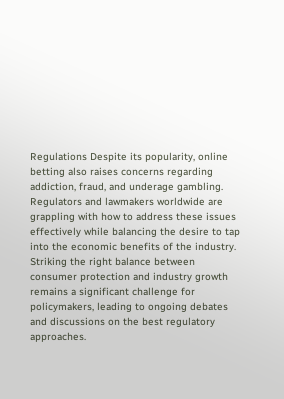Regulations Despite its popularity, online betting also raises concerns regarding addiction, fraud, and underage gambling. Regulators and lawmakers worldwide are grappling with how to address these issues effectively while balancing the desire to tap into the economic benefits of the industry. Striking the right balance between consumer protection and industry growth remains a significant challenge for policymakers, leading to ongoing debates and discussions on the best regulatory approaches.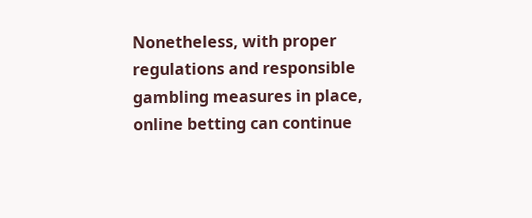Nonetheless, with proper regulations and responsible gambling measures in place, online betting can continue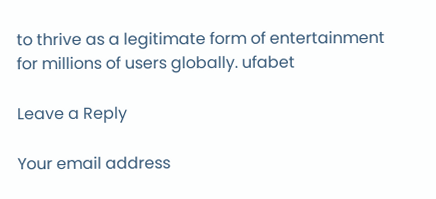to thrive as a legitimate form of entertainment for millions of users globally. ufabet

Leave a Reply

Your email address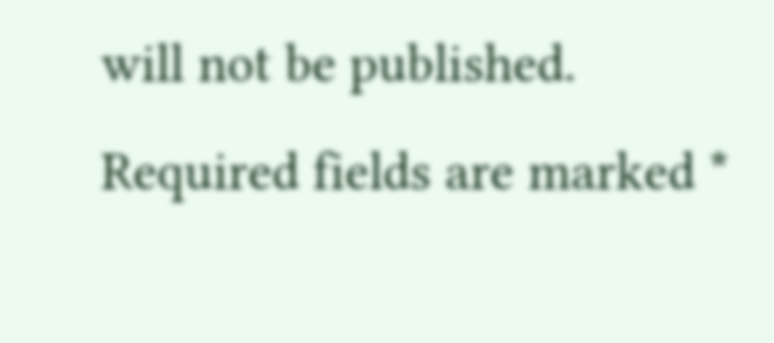will not be published. Required fields are marked *